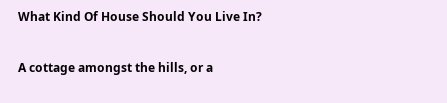What Kind Of House Should You Live In?

A cottage amongst the hills, or a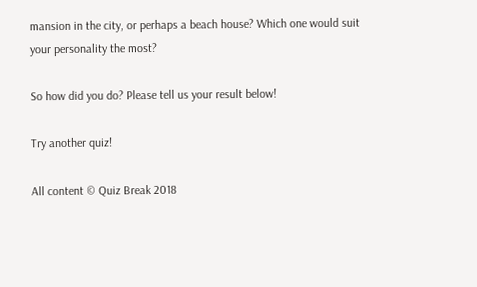mansion in the city, or perhaps a beach house? Which one would suit your personality the most?

So how did you do? Please tell us your result below!

Try another quiz!

All content © Quiz Break 2018